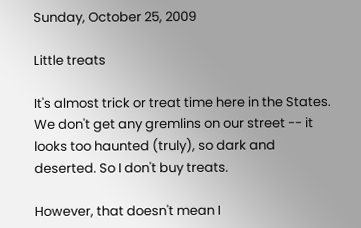Sunday, October 25, 2009

Little treats

It's almost trick or treat time here in the States. We don't get any gremlins on our street -- it looks too haunted (truly), so dark and deserted. So I don't buy treats.

However, that doesn't mean I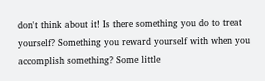don't think about it! Is there something you do to treat yourself? Something you reward yourself with when you accomplish something? Some little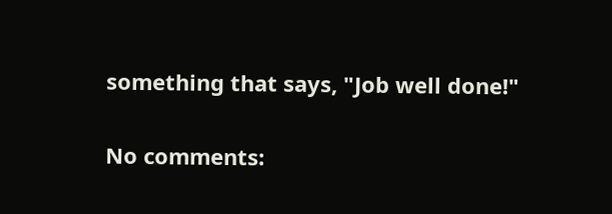something that says, "Job well done!"

No comments: